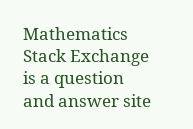Mathematics Stack Exchange is a question and answer site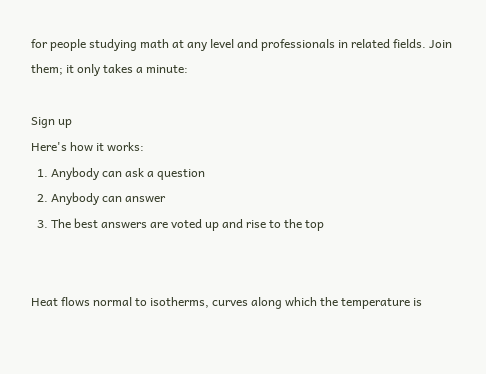for people studying math at any level and professionals in related fields. Join them; it only takes a minute:

Sign up
Here's how it works:
  1. Anybody can ask a question
  2. Anybody can answer
  3. The best answers are voted up and rise to the top


Heat flows normal to isotherms, curves along which the temperature is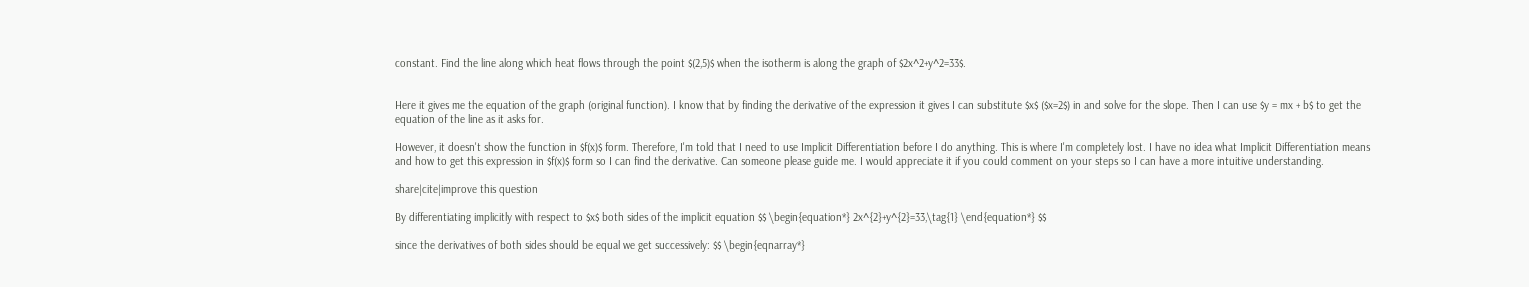constant. Find the line along which heat flows through the point $(2,5)$ when the isotherm is along the graph of $2x^2+y^2=33$.


Here it gives me the equation of the graph (original function). I know that by finding the derivative of the expression it gives I can substitute $x$ ($x=2$) in and solve for the slope. Then I can use $y = mx + b$ to get the equation of the line as it asks for.

However, it doesn't show the function in $f(x)$ form. Therefore, I'm told that I need to use Implicit Differentiation before I do anything. This is where I'm completely lost. I have no idea what Implicit Differentiation means and how to get this expression in $f(x)$ form so I can find the derivative. Can someone please guide me. I would appreciate it if you could comment on your steps so I can have a more intuitive understanding.

share|cite|improve this question

By differentiating implicitly with respect to $x$ both sides of the implicit equation $$ \begin{equation*} 2x^{2}+y^{2}=33,\tag{1} \end{equation*} $$

since the derivatives of both sides should be equal we get successively: $$ \begin{eqnarray*}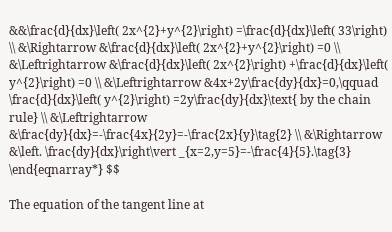&&\frac{d}{dx}\left( 2x^{2}+y^{2}\right) =\frac{d}{dx}\left( 33\right) \\ &\Rightarrow &\frac{d}{dx}\left( 2x^{2}+y^{2}\right) =0 \\ &\Leftrightarrow &\frac{d}{dx}\left( 2x^{2}\right) +\frac{d}{dx}\left( y^{2}\right) =0 \\ &\Leftrightarrow &4x+2y\frac{dy}{dx}=0,\qquad \frac{d}{dx}\left( y^{2}\right) =2y\frac{dy}{dx}\text{ by the chain rule} \\ &\Leftrightarrow &\frac{dy}{dx}=-\frac{4x}{2y}=-\frac{2x}{y}\tag{2} \\ &\Rightarrow &\left. \frac{dy}{dx}\right\vert _{x=2,y=5}=-\frac{4}{5}.\tag{3} \end{eqnarray*} $$

The equation of the tangent line at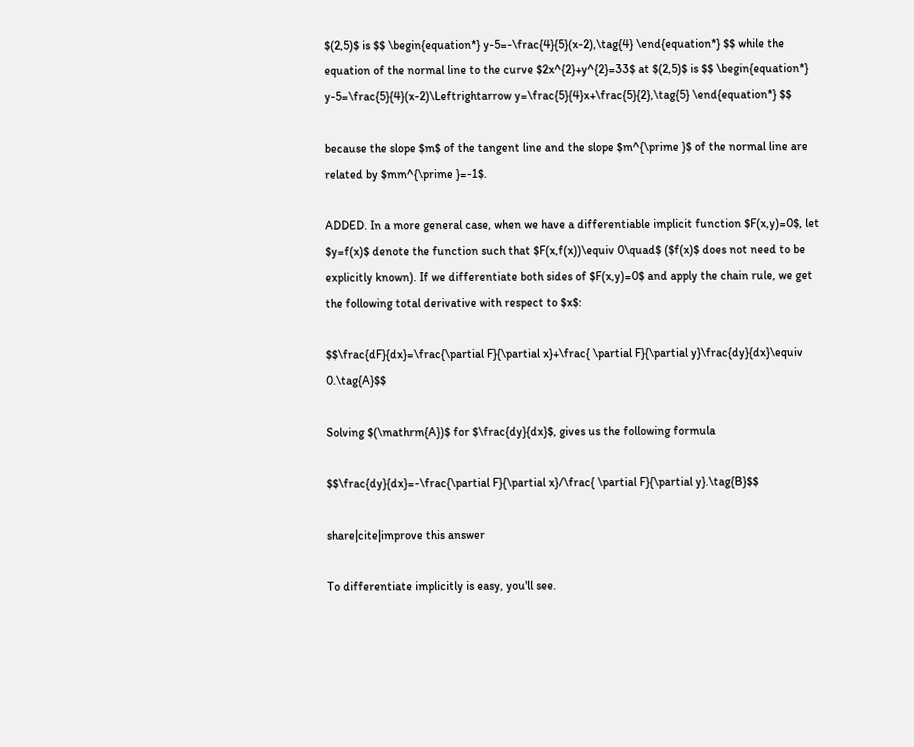$(2,5)$ is $$ \begin{equation*} y-5=-\frac{4}{5}(x-2),\tag{4} \end{equation*} $$ while the equation of the normal line to the curve $2x^{2}+y^{2}=33$ at $(2,5)$ is $$ \begin{equation*} y-5=\frac{5}{4}(x-2)\Leftrightarrow y=\frac{5}{4}x+\frac{5}{2},\tag{5} \end{equation*} $$

because the slope $m$ of the tangent line and the slope $m^{\prime }$ of the normal line are related by $mm^{\prime }=-1$.

ADDED. In a more general case, when we have a differentiable implicit function $F(x,y)=0$, let $y=f(x)$ denote the function such that $F(x,f(x))\equiv 0\quad$ ($f(x)$ does not need to be explicitly known). If we differentiate both sides of $F(x,y)=0$ and apply the chain rule, we get the following total derivative with respect to $x$:

$$\frac{dF}{dx}=\frac{\partial F}{\partial x}+\frac{ \partial F}{\partial y}\frac{dy}{dx}\equiv 0.\tag{A}$$

Solving $(\mathrm{A})$ for $\frac{dy}{dx}$, gives us the following formula

$$\frac{dy}{dx}=-\frac{\partial F}{\partial x}/\frac{ \partial F}{\partial y}.\tag{B}$$

share|cite|improve this answer

To differentiate implicitly is easy, you'll see.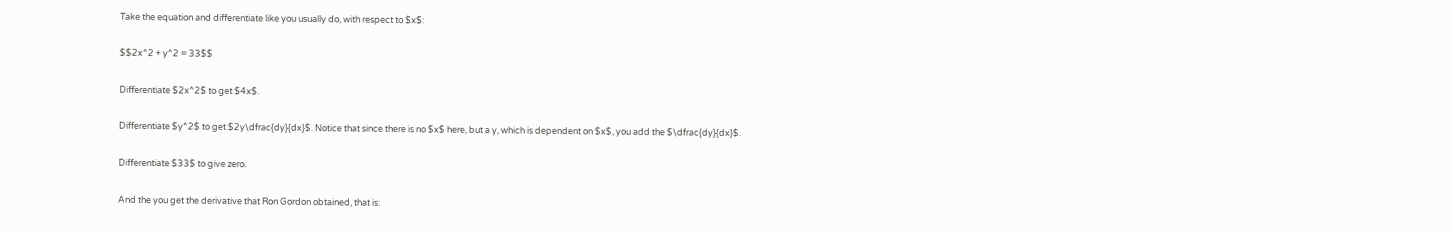Take the equation and differentiate like you usually do, with respect to $x$:

$$2x^2 + y^2 = 33$$

Differentiate $2x^2$ to get $4x$.

Differentiate $y^2$ to get $2y\dfrac{dy}{dx}$. Notice that since there is no $x$ here, but a y, which is dependent on $x$, you add the $\dfrac{dy}{dx}$.

Differentiate $33$ to give zero.

And the you get the derivative that Ron Gordon obtained, that is: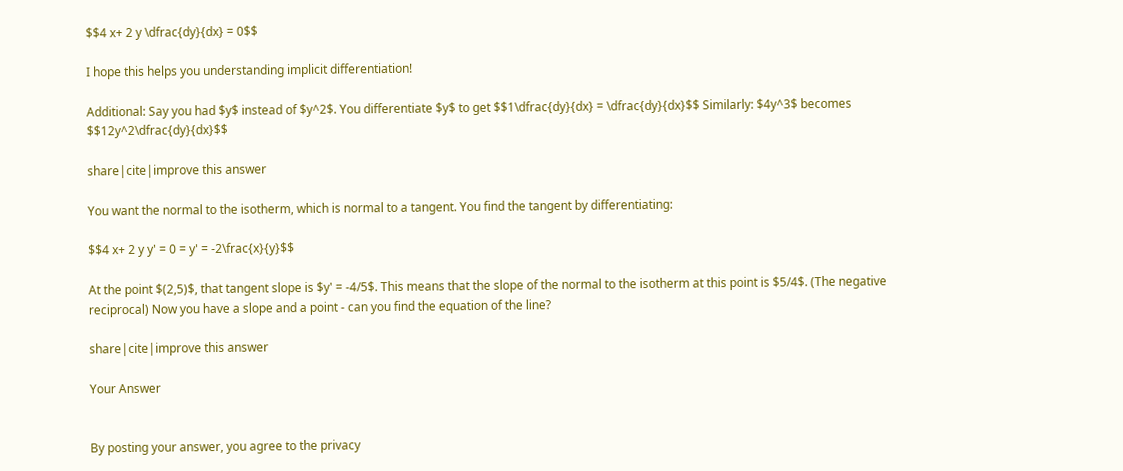$$4 x+ 2 y \dfrac{dy}{dx} = 0$$

I hope this helps you understanding implicit differentiation!

Additional: Say you had $y$ instead of $y^2$. You differentiate $y$ to get $$1\dfrac{dy}{dx} = \dfrac{dy}{dx}$$ Similarly: $4y^3$ becomes $$12y^2\dfrac{dy}{dx}$$

share|cite|improve this answer

You want the normal to the isotherm, which is normal to a tangent. You find the tangent by differentiating:

$$4 x+ 2 y y' = 0 = y' = -2\frac{x}{y}$$

At the point $(2,5)$, that tangent slope is $y' = -4/5$. This means that the slope of the normal to the isotherm at this point is $5/4$. (The negative reciprocal) Now you have a slope and a point - can you find the equation of the line?

share|cite|improve this answer

Your Answer


By posting your answer, you agree to the privacy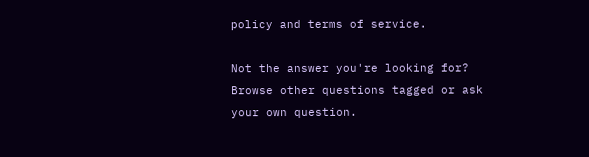policy and terms of service.

Not the answer you're looking for? Browse other questions tagged or ask your own question.